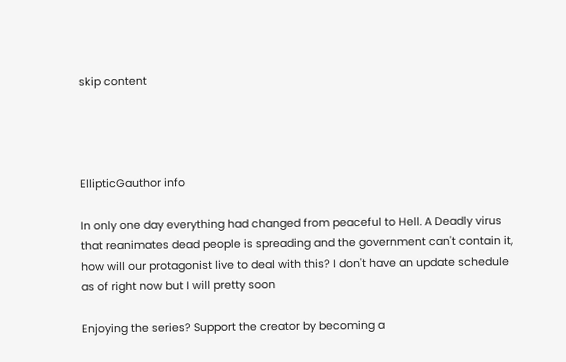skip content




EllipticGauthor info

In only one day everything had changed from peaceful to Hell. A Deadly virus that reanimates dead people is spreading and the government can't contain it, how will our protagonist live to deal with this? I don't have an update schedule as of right now but I will pretty soon

Enjoying the series? Support the creator by becoming a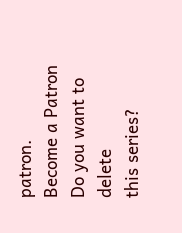patron.
Become a Patron
Do you want to delete
this series?